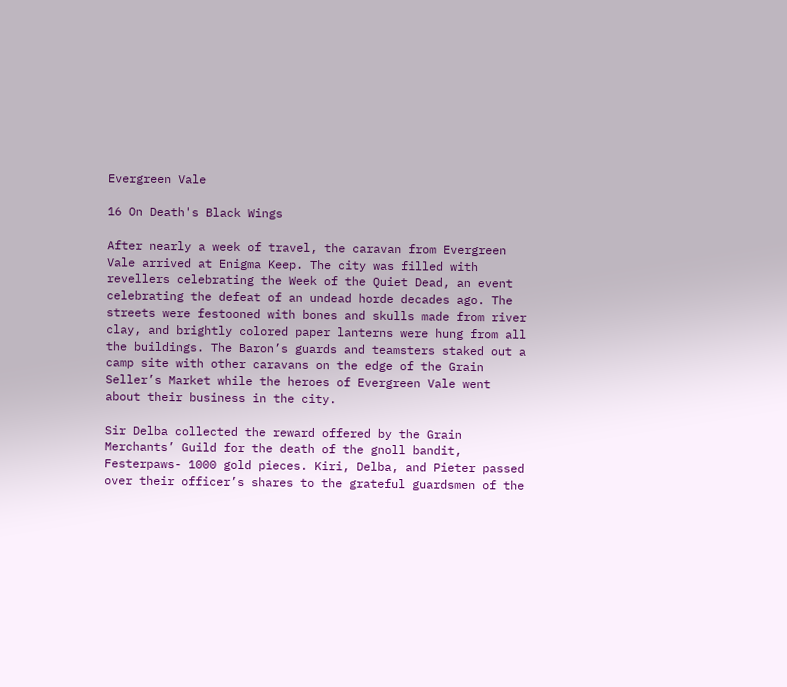Evergreen Vale

16 On Death's Black Wings

After nearly a week of travel, the caravan from Evergreen Vale arrived at Enigma Keep. The city was filled with revellers celebrating the Week of the Quiet Dead, an event celebrating the defeat of an undead horde decades ago. The streets were festooned with bones and skulls made from river clay, and brightly colored paper lanterns were hung from all the buildings. The Baron’s guards and teamsters staked out a camp site with other caravans on the edge of the Grain Seller’s Market while the heroes of Evergreen Vale went about their business in the city.

Sir Delba collected the reward offered by the Grain Merchants’ Guild for the death of the gnoll bandit, Festerpaws- 1000 gold pieces. Kiri, Delba, and Pieter passed over their officer’s shares to the grateful guardsmen of the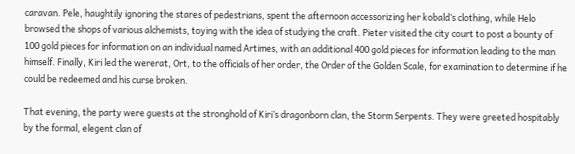caravan. Pele, haughtily ignoring the stares of pedestrians, spent the afternoon accessorizing her kobald’s clothing, while Helo browsed the shops of various alchemists, toying with the idea of studying the craft. Pieter visited the city court to post a bounty of 100 gold pieces for information on an individual named Artimes, with an additional 400 gold pieces for information leading to the man himself. Finally, Kiri led the wererat, Ort, to the officials of her order, the Order of the Golden Scale, for examination to determine if he could be redeemed and his curse broken.

That evening, the party were guests at the stronghold of Kiri’s dragonborn clan, the Storm Serpents. They were greeted hospitably by the formal, elegent clan of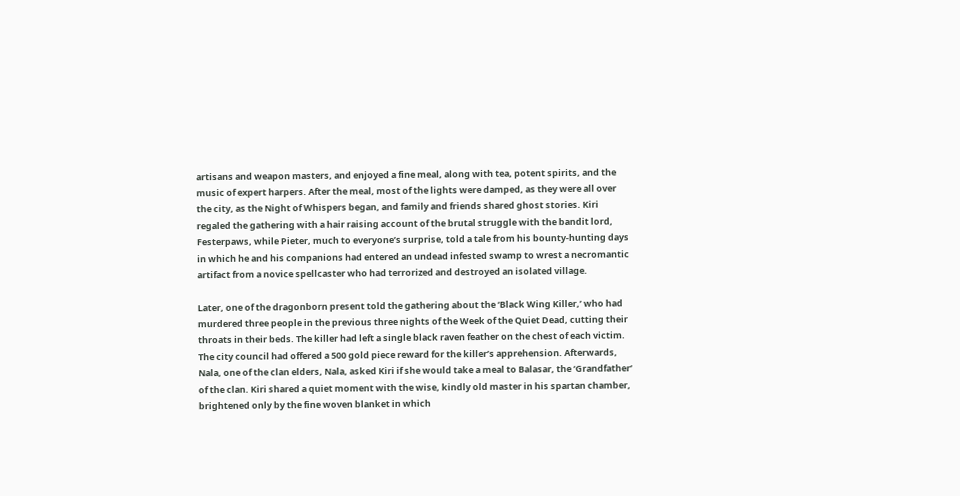artisans and weapon masters, and enjoyed a fine meal, along with tea, potent spirits, and the music of expert harpers. After the meal, most of the lights were damped, as they were all over the city, as the Night of Whispers began, and family and friends shared ghost stories. Kiri regaled the gathering with a hair raising account of the brutal struggle with the bandit lord, Festerpaws, while Pieter, much to everyone’s surprise, told a tale from his bounty-hunting days in which he and his companions had entered an undead infested swamp to wrest a necromantic artifact from a novice spellcaster who had terrorized and destroyed an isolated village.

Later, one of the dragonborn present told the gathering about the ‘Black Wing Killer,’ who had murdered three people in the previous three nights of the Week of the Quiet Dead, cutting their throats in their beds. The killer had left a single black raven feather on the chest of each victim. The city council had offered a 500 gold piece reward for the killer’s apprehension. Afterwards, Nala, one of the clan elders, Nala, asked Kiri if she would take a meal to Balasar, the ‘Grandfather’ of the clan. Kiri shared a quiet moment with the wise, kindly old master in his spartan chamber, brightened only by the fine woven blanket in which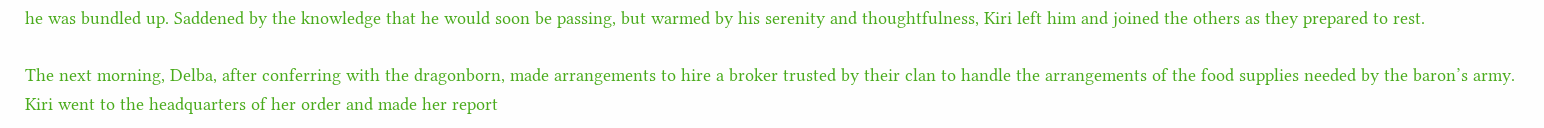he was bundled up. Saddened by the knowledge that he would soon be passing, but warmed by his serenity and thoughtfulness, Kiri left him and joined the others as they prepared to rest.

The next morning, Delba, after conferring with the dragonborn, made arrangements to hire a broker trusted by their clan to handle the arrangements of the food supplies needed by the baron’s army. Kiri went to the headquarters of her order and made her report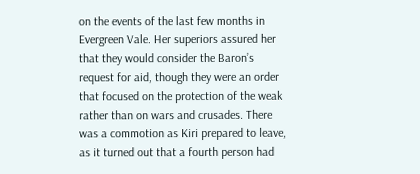on the events of the last few months in Evergreen Vale. Her superiors assured her that they would consider the Baron’s request for aid, though they were an order that focused on the protection of the weak rather than on wars and crusades. There was a commotion as Kiri prepared to leave, as it turned out that a fourth person had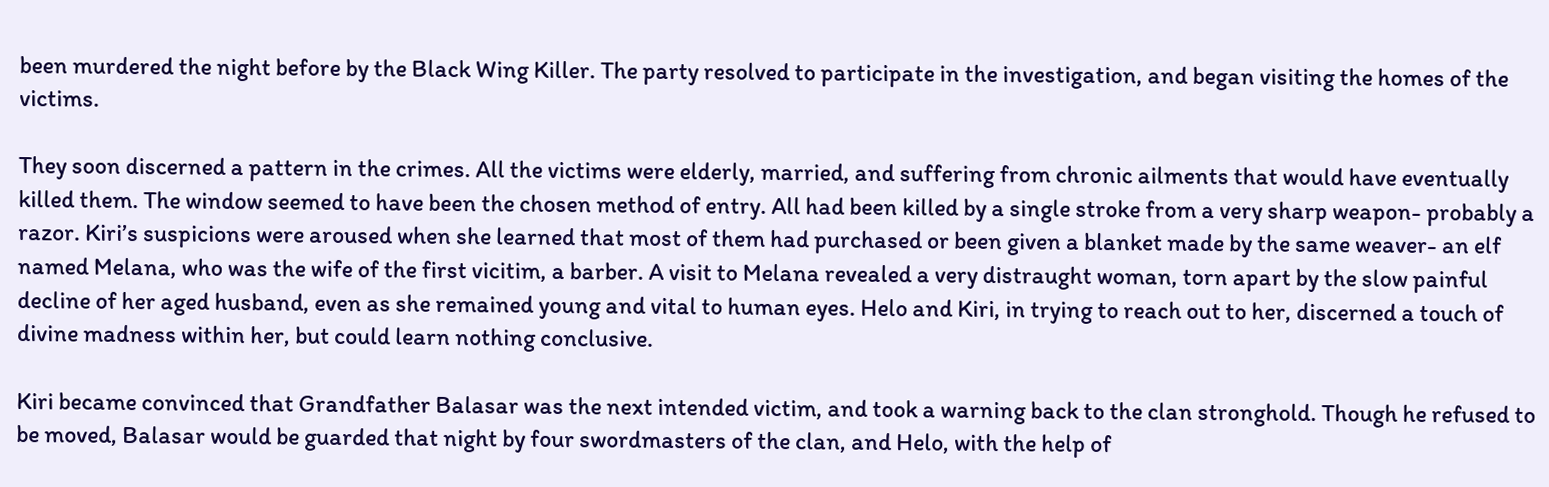been murdered the night before by the Black Wing Killer. The party resolved to participate in the investigation, and began visiting the homes of the victims.

They soon discerned a pattern in the crimes. All the victims were elderly, married, and suffering from chronic ailments that would have eventually killed them. The window seemed to have been the chosen method of entry. All had been killed by a single stroke from a very sharp weapon- probably a razor. Kiri’s suspicions were aroused when she learned that most of them had purchased or been given a blanket made by the same weaver- an elf named Melana, who was the wife of the first vicitim, a barber. A visit to Melana revealed a very distraught woman, torn apart by the slow painful decline of her aged husband, even as she remained young and vital to human eyes. Helo and Kiri, in trying to reach out to her, discerned a touch of divine madness within her, but could learn nothing conclusive.

Kiri became convinced that Grandfather Balasar was the next intended victim, and took a warning back to the clan stronghold. Though he refused to be moved, Balasar would be guarded that night by four swordmasters of the clan, and Helo, with the help of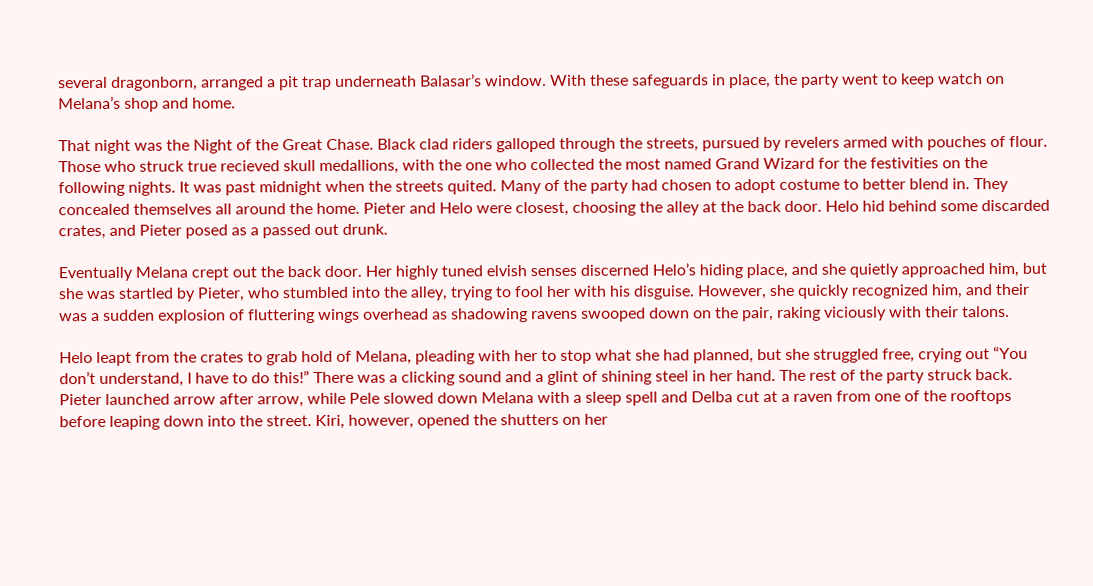several dragonborn, arranged a pit trap underneath Balasar’s window. With these safeguards in place, the party went to keep watch on Melana’s shop and home.

That night was the Night of the Great Chase. Black clad riders galloped through the streets, pursued by revelers armed with pouches of flour. Those who struck true recieved skull medallions, with the one who collected the most named Grand Wizard for the festivities on the following nights. It was past midnight when the streets quited. Many of the party had chosen to adopt costume to better blend in. They concealed themselves all around the home. Pieter and Helo were closest, choosing the alley at the back door. Helo hid behind some discarded crates, and Pieter posed as a passed out drunk.

Eventually Melana crept out the back door. Her highly tuned elvish senses discerned Helo’s hiding place, and she quietly approached him, but she was startled by Pieter, who stumbled into the alley, trying to fool her with his disguise. However, she quickly recognized him, and their was a sudden explosion of fluttering wings overhead as shadowing ravens swooped down on the pair, raking viciously with their talons.

Helo leapt from the crates to grab hold of Melana, pleading with her to stop what she had planned, but she struggled free, crying out “You don’t understand, I have to do this!” There was a clicking sound and a glint of shining steel in her hand. The rest of the party struck back. Pieter launched arrow after arrow, while Pele slowed down Melana with a sleep spell and Delba cut at a raven from one of the rooftops before leaping down into the street. Kiri, however, opened the shutters on her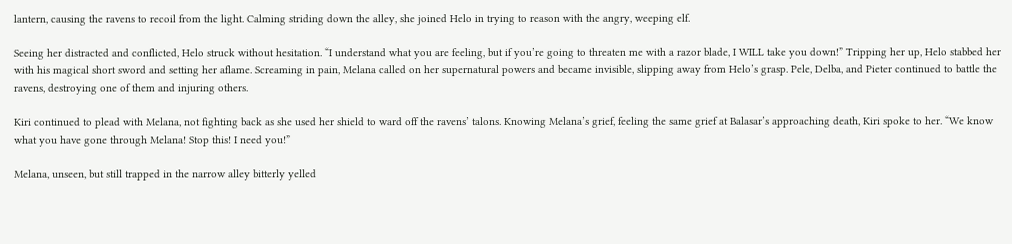lantern, causing the ravens to recoil from the light. Calming striding down the alley, she joined Helo in trying to reason with the angry, weeping elf.

Seeing her distracted and conflicted, Helo struck without hesitation. “I understand what you are feeling, but if you’re going to threaten me with a razor blade, I WILL take you down!” Tripping her up, Helo stabbed her with his magical short sword and setting her aflame. Screaming in pain, Melana called on her supernatural powers and became invisible, slipping away from Helo’s grasp. Pele, Delba, and Pieter continued to battle the ravens, destroying one of them and injuring others.

Kiri continued to plead with Melana, not fighting back as she used her shield to ward off the ravens’ talons. Knowing Melana’s grief, feeling the same grief at Balasar’s approaching death, Kiri spoke to her. “We know what you have gone through Melana! Stop this! I need you!”

Melana, unseen, but still trapped in the narrow alley bitterly yelled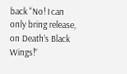back “No! I can only bring release, on Death’s Black Wings!”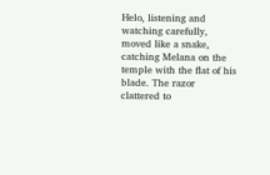Helo, listening and watching carefully, moved like a snake, catching Melana on the temple with the flat of his blade. The razor clattered to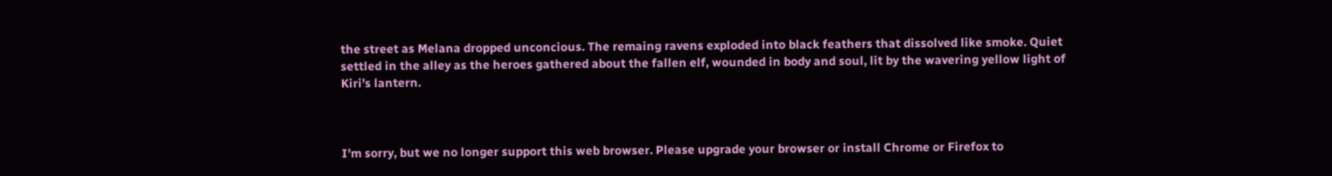the street as Melana dropped unconcious. The remaing ravens exploded into black feathers that dissolved like smoke. Quiet settled in the alley as the heroes gathered about the fallen elf, wounded in body and soul, lit by the wavering yellow light of Kiri’s lantern.



I'm sorry, but we no longer support this web browser. Please upgrade your browser or install Chrome or Firefox to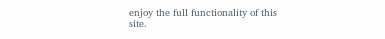enjoy the full functionality of this site.